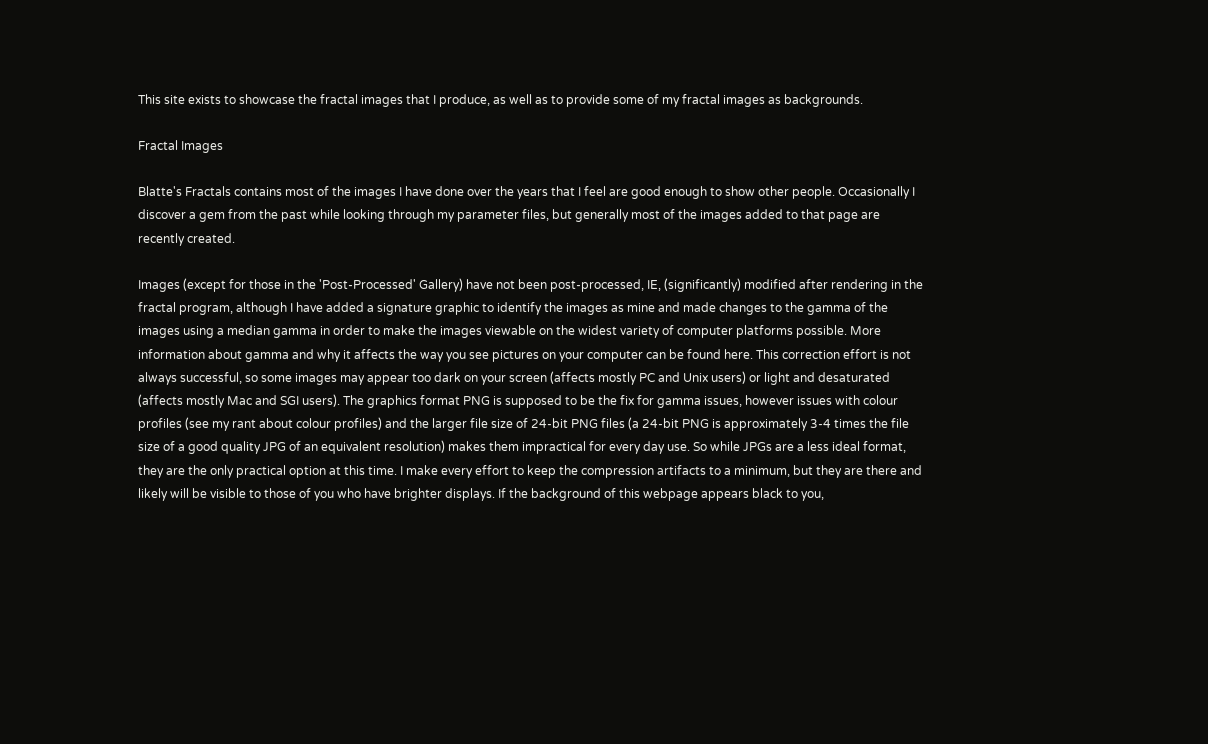This site exists to showcase the fractal images that I produce, as well as to provide some of my fractal images as backgrounds.

Fractal Images

Blatte's Fractals contains most of the images I have done over the years that I feel are good enough to show other people. Occasionally I discover a gem from the past while looking through my parameter files, but generally most of the images added to that page are recently created.

Images (except for those in the 'Post-Processed' Gallery) have not been post-processed, IE, (significantly) modified after rendering in the fractal program, although I have added a signature graphic to identify the images as mine and made changes to the gamma of the images using a median gamma in order to make the images viewable on the widest variety of computer platforms possible. More information about gamma and why it affects the way you see pictures on your computer can be found here. This correction effort is not always successful, so some images may appear too dark on your screen (affects mostly PC and Unix users) or light and desaturated (affects mostly Mac and SGI users). The graphics format PNG is supposed to be the fix for gamma issues, however issues with colour profiles (see my rant about colour profiles) and the larger file size of 24-bit PNG files (a 24-bit PNG is approximately 3-4 times the file size of a good quality JPG of an equivalent resolution) makes them impractical for every day use. So while JPGs are a less ideal format, they are the only practical option at this time. I make every effort to keep the compression artifacts to a minimum, but they are there and likely will be visible to those of you who have brighter displays. If the background of this webpage appears black to you,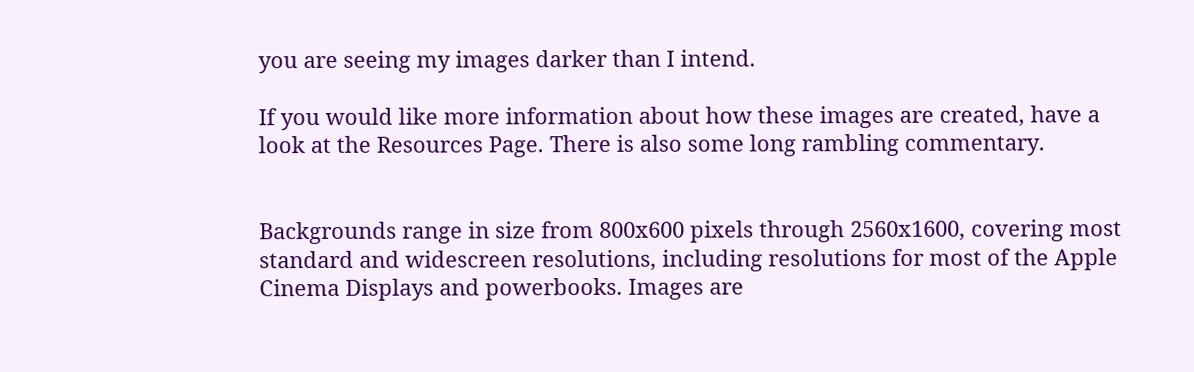you are seeing my images darker than I intend.

If you would like more information about how these images are created, have a look at the Resources Page. There is also some long rambling commentary.


Backgrounds range in size from 800x600 pixels through 2560x1600, covering most standard and widescreen resolutions, including resolutions for most of the Apple Cinema Displays and powerbooks. Images are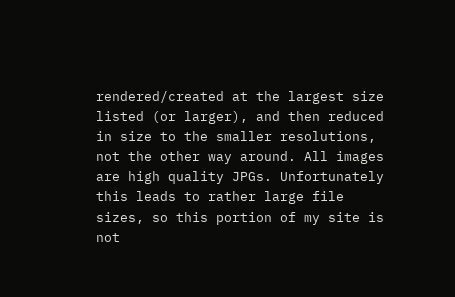rendered/created at the largest size listed (or larger), and then reduced in size to the smaller resolutions, not the other way around. All images are high quality JPGs. Unfortunately this leads to rather large file sizes, so this portion of my site is not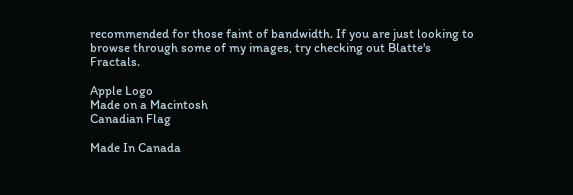recommended for those faint of bandwidth. If you are just looking to browse through some of my images, try checking out Blatte's Fractals.

Apple Logo
Made on a Macintosh
Canadian Flag

Made In Canada